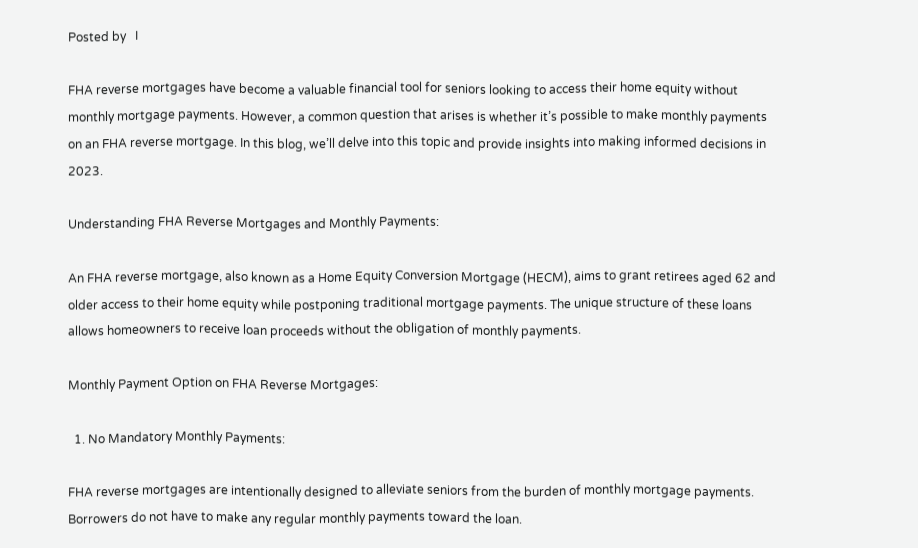Posted by   I

FHA reverse mortgages have become a valuable financial tool for seniors looking to access their home equity without monthly mortgage payments. However, a common question that arises is whether it’s possible to make monthly payments on an FHA reverse mortgage. In this blog, we’ll delve into this topic and provide insights into making informed decisions in 2023.

Understanding FHA Reverse Mortgages and Monthly Payments:

An FHA reverse mortgage, also known as a Home Equity Conversion Mortgage (HECM), aims to grant retirees aged 62 and older access to their home equity while postponing traditional mortgage payments. The unique structure of these loans allows homeowners to receive loan proceeds without the obligation of monthly payments.

Monthly Payment Option on FHA Reverse Mortgages:

  1. No Mandatory Monthly Payments:

FHA reverse mortgages are intentionally designed to alleviate seniors from the burden of monthly mortgage payments. Borrowers do not have to make any regular monthly payments toward the loan.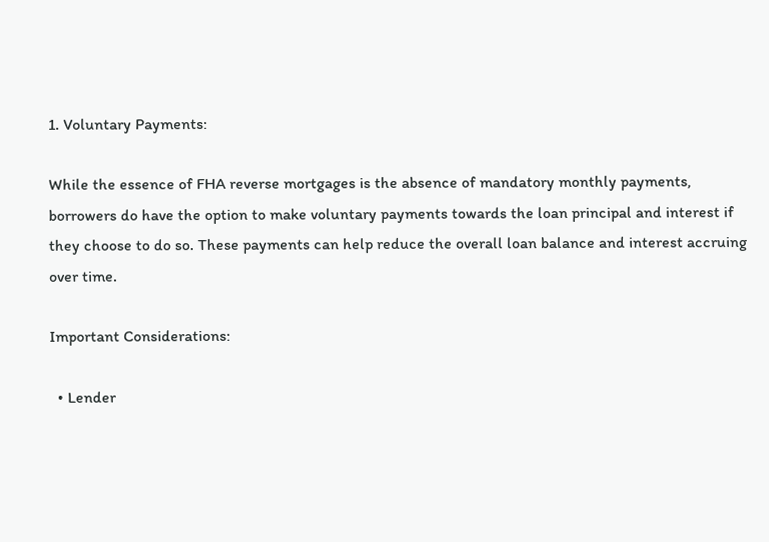1. Voluntary Payments:

While the essence of FHA reverse mortgages is the absence of mandatory monthly payments, borrowers do have the option to make voluntary payments towards the loan principal and interest if they choose to do so. These payments can help reduce the overall loan balance and interest accruing over time.

Important Considerations:

  • Lender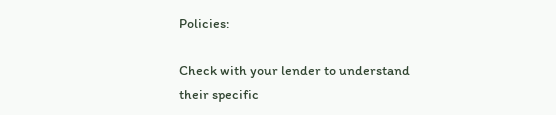Policies:

Check with your lender to understand their specific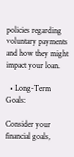policies regarding voluntary payments and how they might impact your loan.

  • Long-Term Goals:

Consider your financial goals,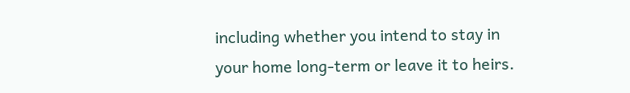including whether you intend to stay in your home long-term or leave it to heirs.